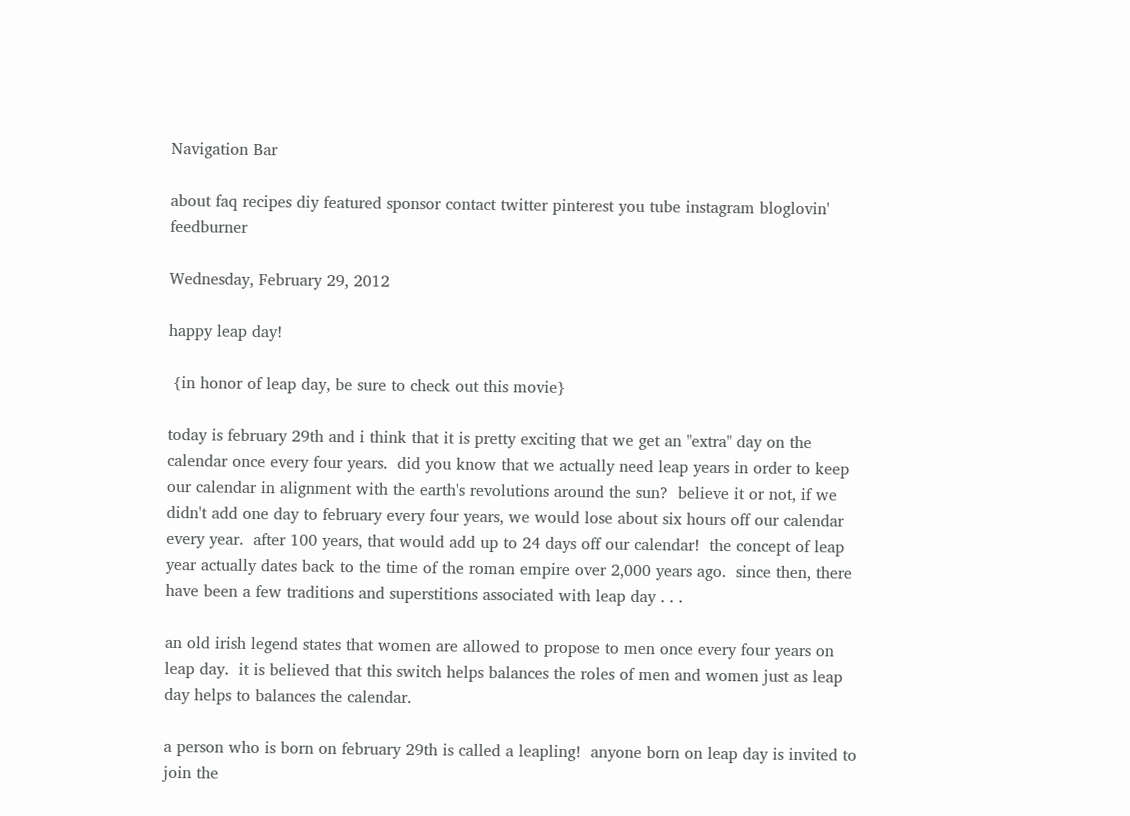Navigation Bar

about faq recipes diy featured sponsor contact twitter pinterest you tube instagram bloglovin' feedburner

Wednesday, February 29, 2012

happy leap day!

 {in honor of leap day, be sure to check out this movie}

today is february 29th and i think that it is pretty exciting that we get an "extra" day on the calendar once every four years.  did you know that we actually need leap years in order to keep our calendar in alignment with the earth's revolutions around the sun?  believe it or not, if we didn't add one day to february every four years, we would lose about six hours off our calendar every year.  after 100 years, that would add up to 24 days off our calendar!  the concept of leap year actually dates back to the time of the roman empire over 2,000 years ago.  since then, there have been a few traditions and superstitions associated with leap day . . .

an old irish legend states that women are allowed to propose to men once every four years on leap day.  it is believed that this switch helps balances the roles of men and women just as leap day helps to balances the calendar.

a person who is born on february 29th is called a leapling!  anyone born on leap day is invited to join the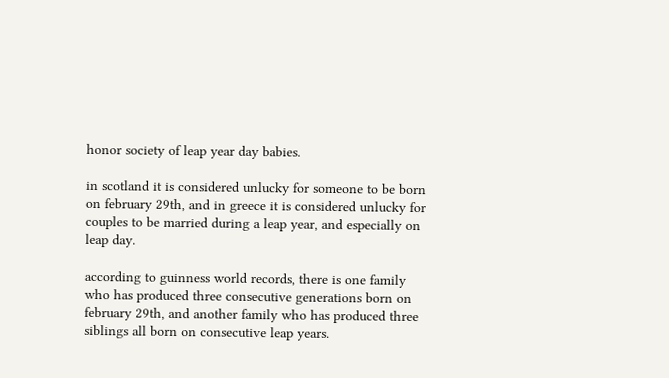honor society of leap year day babies.

in scotland it is considered unlucky for someone to be born on february 29th, and in greece it is considered unlucky for couples to be married during a leap year, and especially on leap day.

according to guinness world records, there is one family who has produced three consecutive generations born on february 29th, and another family who has produced three siblings all born on consecutive leap years.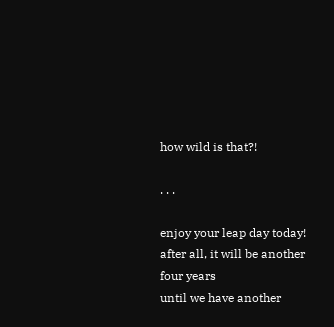how wild is that?!

. . .

enjoy your leap day today!
after all, it will be another four years
until we have another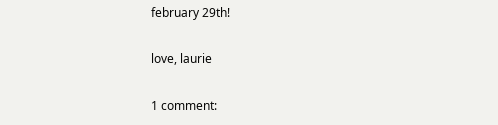february 29th!

love, laurie

1 comment: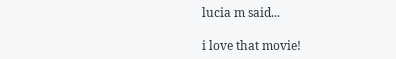lucia m said...

i love that movie!